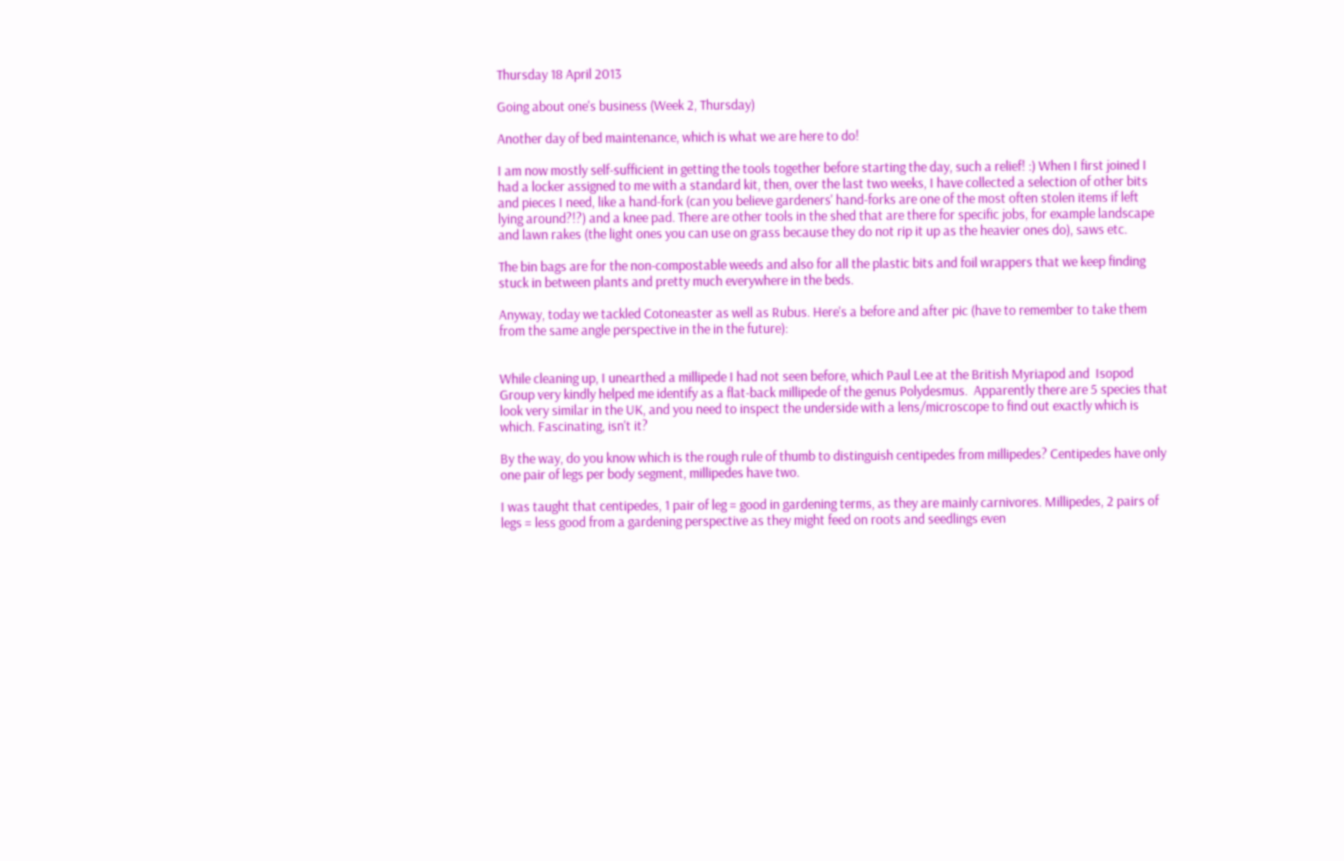Thursday 18 April 2013

Going about one's business (Week 2, Thursday)

Another day of bed maintenance, which is what we are here to do!

I am now mostly self-sufficient in getting the tools together before starting the day, such a relief! :) When I first joined I had a locker assigned to me with a standard kit, then, over the last two weeks, I have collected a selection of other bits and pieces I need, like a hand-fork (can you believe gardeners' hand-forks are one of the most often stolen items if left lying around?!?) and a knee pad. There are other tools in the shed that are there for specific jobs, for example landscape and lawn rakes (the light ones you can use on grass because they do not rip it up as the heavier ones do), saws etc.

The bin bags are for the non-compostable weeds and also for all the plastic bits and foil wrappers that we keep finding stuck in between plants and pretty much everywhere in the beds.

Anyway, today we tackled Cotoneaster as well as Rubus. Here's a before and after pic (have to remember to take them from the same angle perspective in the in the future):


While cleaning up, I unearthed a millipede I had not seen before, which Paul Lee at the British Myriapod and  Isopod Group very kindly helped me identify as a flat-back millipede of the genus Polydesmus.  Apparently there are 5 species that look very similar in the UK, and you need to inspect the underside with a lens/microscope to find out exactly which is which. Fascinating, isn't it?

By the way, do you know which is the rough rule of thumb to distinguish centipedes from millipedes? Centipedes have only one pair of legs per body segment, millipedes have two.

I was taught that centipedes, 1 pair of leg = good in gardening terms, as they are mainly carnivores. Millipedes, 2 pairs of legs = less good from a gardening perspective as they might feed on roots and seedlings even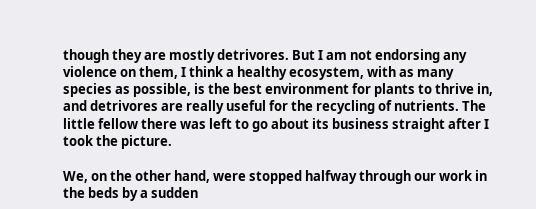though they are mostly detrivores. But I am not endorsing any violence on them, I think a healthy ecosystem, with as many species as possible, is the best environment for plants to thrive in, and detrivores are really useful for the recycling of nutrients. The little fellow there was left to go about its business straight after I took the picture.

We, on the other hand, were stopped halfway through our work in the beds by a sudden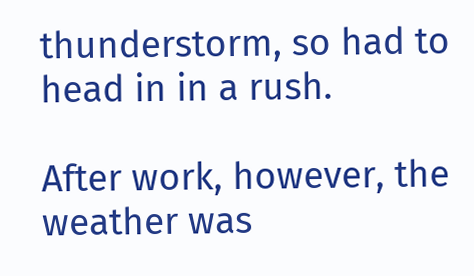thunderstorm, so had to head in in a rush.

After work, however, the weather was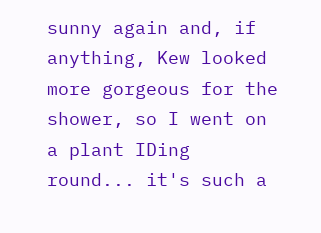sunny again and, if anything, Kew looked more gorgeous for the shower, so I went on a plant IDing round... it's such a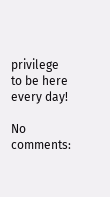privilege to be here every day!

No comments: